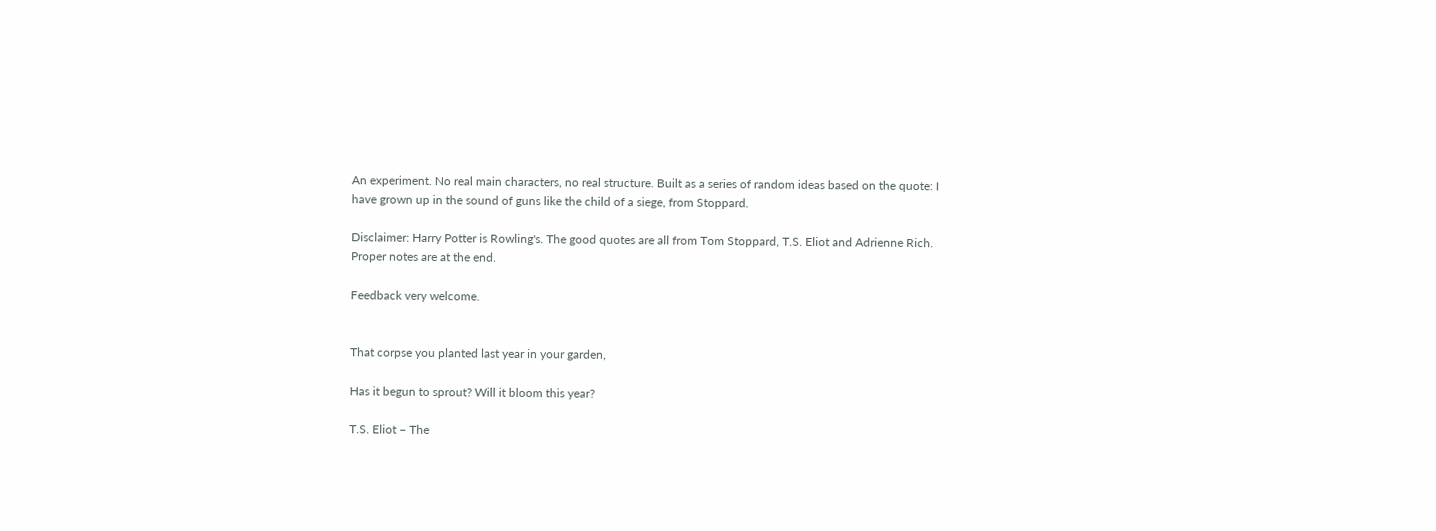An experiment. No real main characters, no real structure. Built as a series of random ideas based on the quote: I have grown up in the sound of guns like the child of a siege, from Stoppard.

Disclaimer: Harry Potter is Rowling's. The good quotes are all from Tom Stoppard, T.S. Eliot and Adrienne Rich. Proper notes are at the end.

Feedback very welcome.


That corpse you planted last year in your garden,

Has it begun to sprout? Will it bloom this year?

T.S. Eliot – The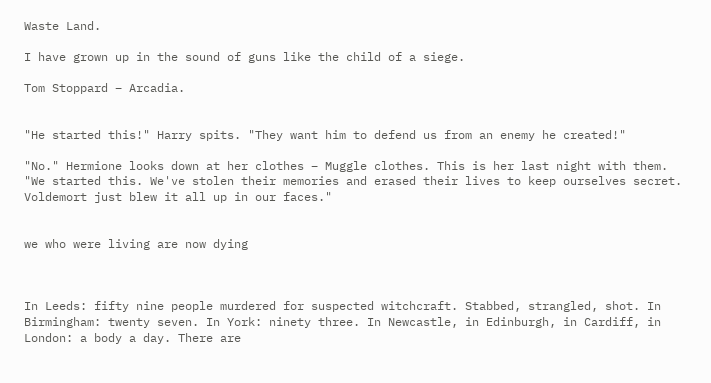Waste Land.

I have grown up in the sound of guns like the child of a siege.

Tom Stoppard – Arcadia.


"He started this!" Harry spits. "They want him to defend us from an enemy he created!"

"No." Hermione looks down at her clothes – Muggle clothes. This is her last night with them. "We started this. We've stolen their memories and erased their lives to keep ourselves secret. Voldemort just blew it all up in our faces."


we who were living are now dying



In Leeds: fifty nine people murdered for suspected witchcraft. Stabbed, strangled, shot. In Birmingham: twenty seven. In York: ninety three. In Newcastle, in Edinburgh, in Cardiff, in London: a body a day. There are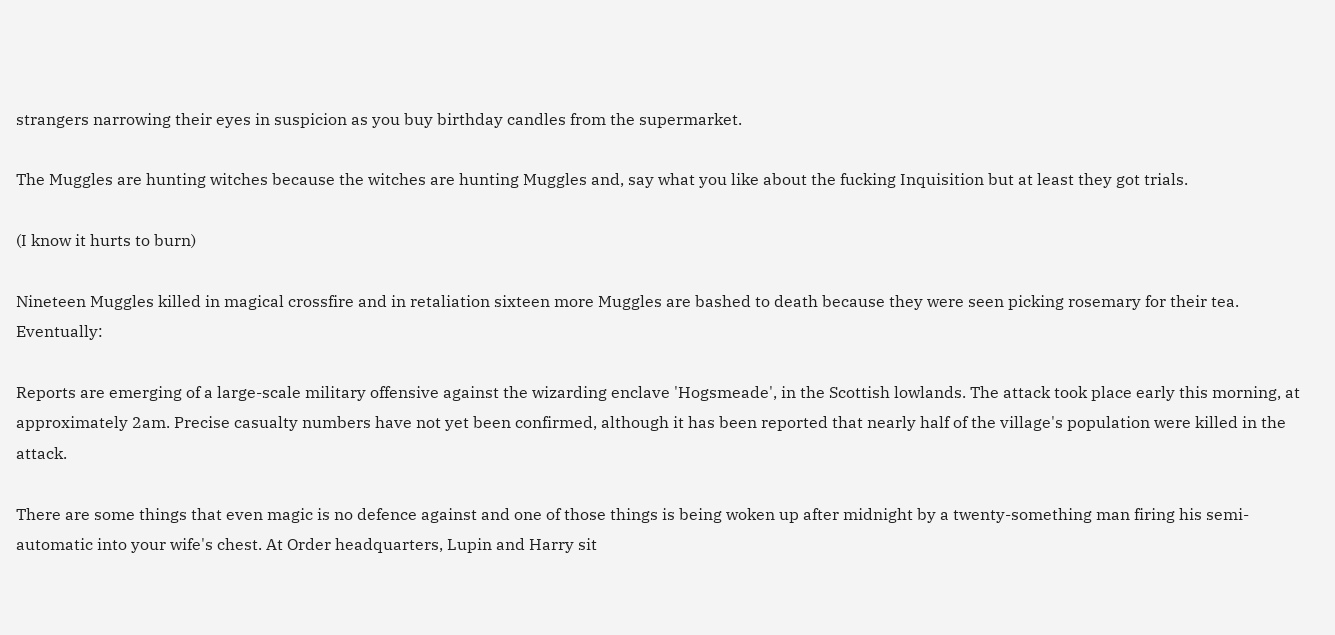strangers narrowing their eyes in suspicion as you buy birthday candles from the supermarket.

The Muggles are hunting witches because the witches are hunting Muggles and, say what you like about the fucking Inquisition but at least they got trials.

(I know it hurts to burn)

Nineteen Muggles killed in magical crossfire and in retaliation sixteen more Muggles are bashed to death because they were seen picking rosemary for their tea. Eventually:

Reports are emerging of a large-scale military offensive against the wizarding enclave 'Hogsmeade', in the Scottish lowlands. The attack took place early this morning, at approximately 2am. Precise casualty numbers have not yet been confirmed, although it has been reported that nearly half of the village's population were killed in the attack.

There are some things that even magic is no defence against and one of those things is being woken up after midnight by a twenty-something man firing his semi-automatic into your wife's chest. At Order headquarters, Lupin and Harry sit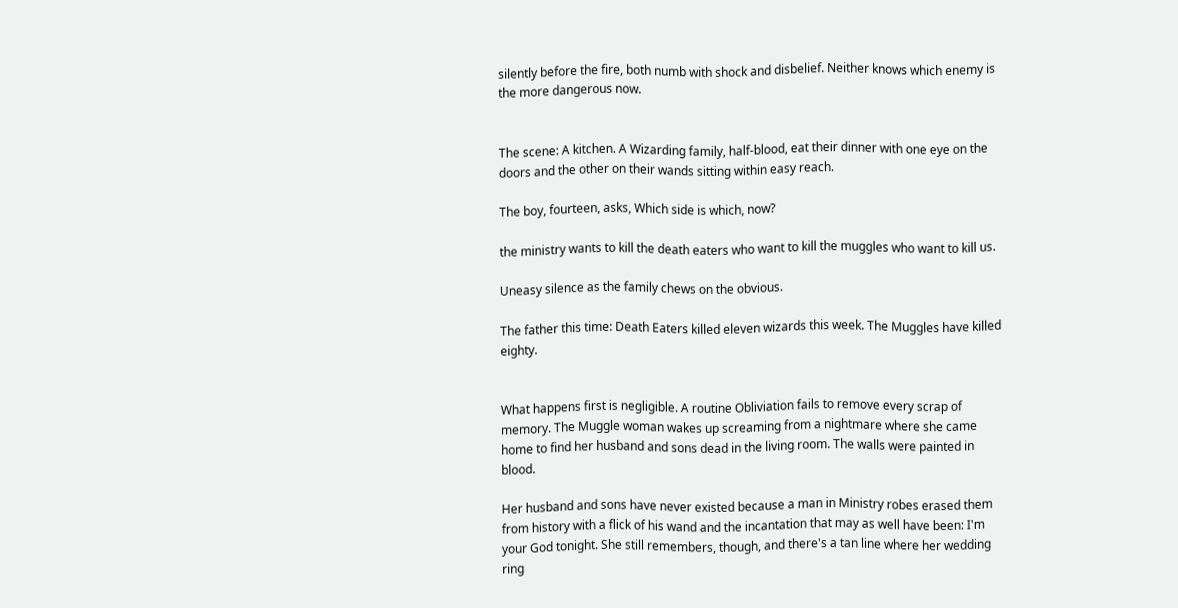silently before the fire, both numb with shock and disbelief. Neither knows which enemy is the more dangerous now.


The scene: A kitchen. A Wizarding family, half-blood, eat their dinner with one eye on the doors and the other on their wands sitting within easy reach.

The boy, fourteen, asks, Which side is which, now?

the ministry wants to kill the death eaters who want to kill the muggles who want to kill us.

Uneasy silence as the family chews on the obvious.

The father this time: Death Eaters killed eleven wizards this week. The Muggles have killed eighty.


What happens first is negligible. A routine Obliviation fails to remove every scrap of memory. The Muggle woman wakes up screaming from a nightmare where she came home to find her husband and sons dead in the living room. The walls were painted in blood.

Her husband and sons have never existed because a man in Ministry robes erased them from history with a flick of his wand and the incantation that may as well have been: I'm your God tonight. She still remembers, though, and there's a tan line where her wedding ring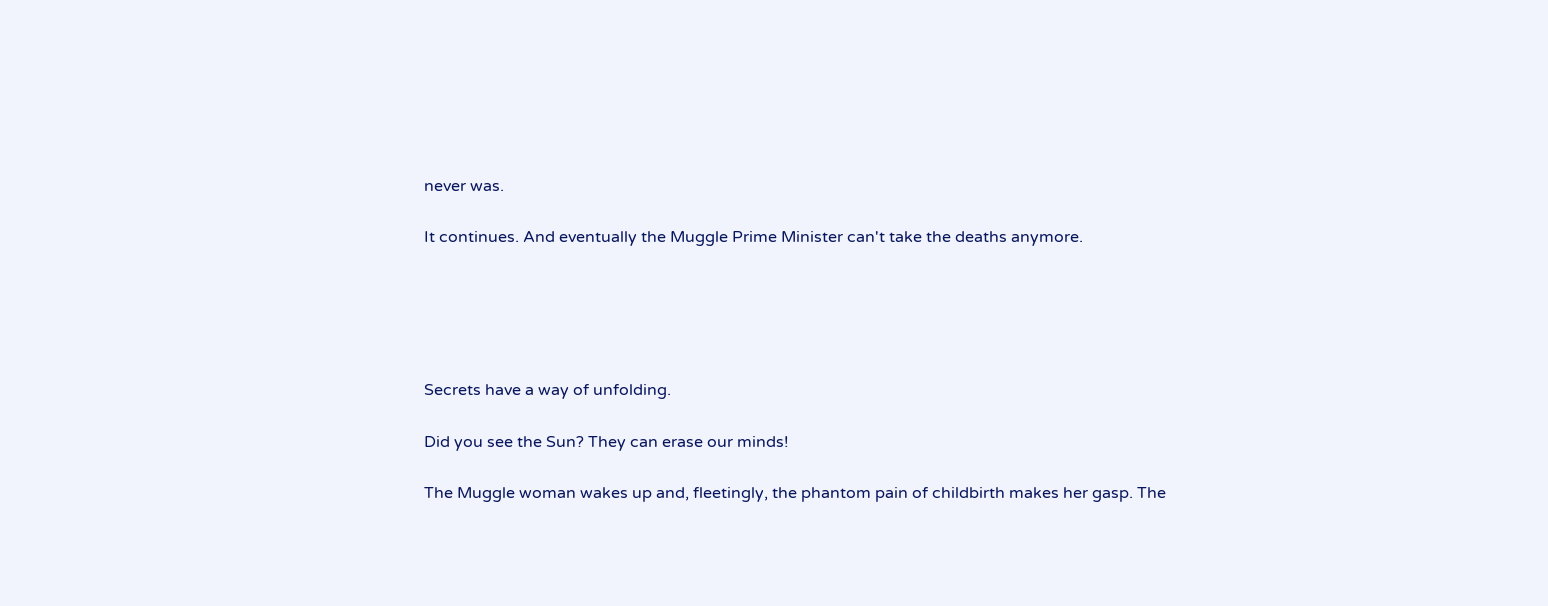never was.

It continues. And eventually the Muggle Prime Minister can't take the deaths anymore.





Secrets have a way of unfolding.

Did you see the Sun? They can erase our minds!

The Muggle woman wakes up and, fleetingly, the phantom pain of childbirth makes her gasp. The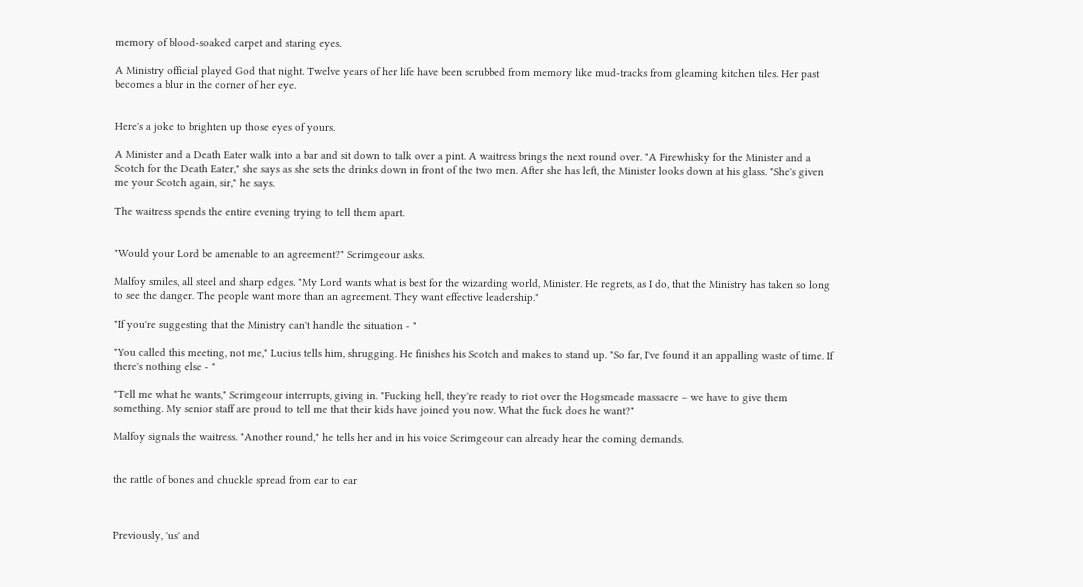memory of blood-soaked carpet and staring eyes.

A Ministry official played God that night. Twelve years of her life have been scrubbed from memory like mud-tracks from gleaming kitchen tiles. Her past becomes a blur in the corner of her eye.


Here's a joke to brighten up those eyes of yours.

A Minister and a Death Eater walk into a bar and sit down to talk over a pint. A waitress brings the next round over. "A Firewhisky for the Minister and a Scotch for the Death Eater," she says as she sets the drinks down in front of the two men. After she has left, the Minister looks down at his glass. "She's given me your Scotch again, sir," he says.

The waitress spends the entire evening trying to tell them apart.


"Would your Lord be amenable to an agreement?" Scrimgeour asks.

Malfoy smiles, all steel and sharp edges. "My Lord wants what is best for the wizarding world, Minister. He regrets, as I do, that the Ministry has taken so long to see the danger. The people want more than an agreement. They want effective leadership."

"If you're suggesting that the Ministry can't handle the situation - "

"You called this meeting, not me," Lucius tells him, shrugging. He finishes his Scotch and makes to stand up. "So far, I've found it an appalling waste of time. If there's nothing else - "

"Tell me what he wants," Scrimgeour interrupts, giving in. "Fucking hell, they're ready to riot over the Hogsmeade massacre – we have to give them something. My senior staff are proud to tell me that their kids have joined you now. What the fuck does he want?"

Malfoy signals the waitress. "Another round," he tells her and in his voice Scrimgeour can already hear the coming demands.


the rattle of bones and chuckle spread from ear to ear



Previously, 'us' and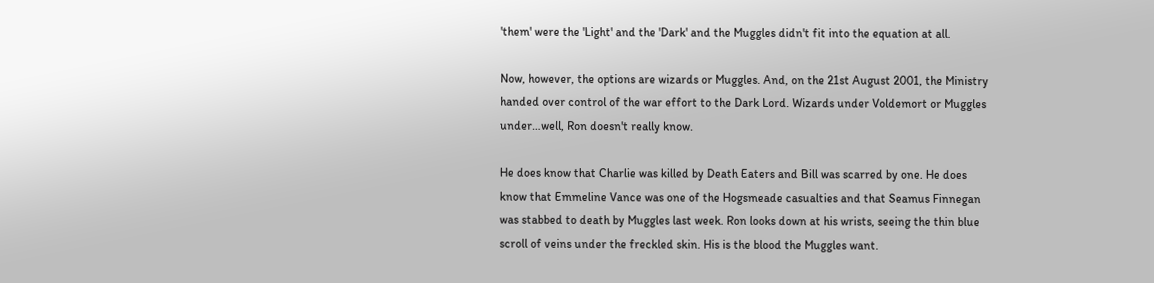'them' were the 'Light' and the 'Dark' and the Muggles didn't fit into the equation at all.

Now, however, the options are wizards or Muggles. And, on the 21st August 2001, the Ministry handed over control of the war effort to the Dark Lord. Wizards under Voldemort or Muggles under…well, Ron doesn't really know.

He does know that Charlie was killed by Death Eaters and Bill was scarred by one. He does know that Emmeline Vance was one of the Hogsmeade casualties and that Seamus Finnegan was stabbed to death by Muggles last week. Ron looks down at his wrists, seeing the thin blue scroll of veins under the freckled skin. His is the blood the Muggles want.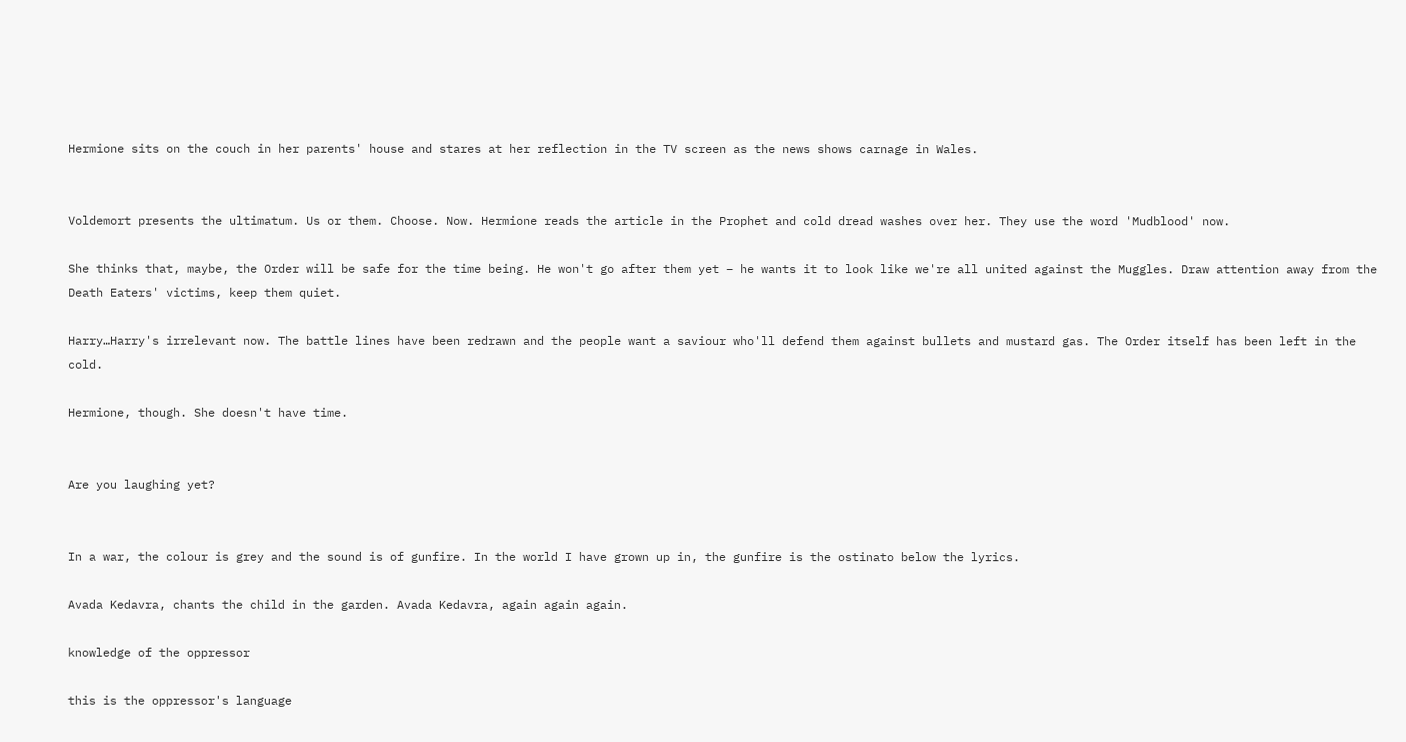Hermione sits on the couch in her parents' house and stares at her reflection in the TV screen as the news shows carnage in Wales.


Voldemort presents the ultimatum. Us or them. Choose. Now. Hermione reads the article in the Prophet and cold dread washes over her. They use the word 'Mudblood' now.

She thinks that, maybe, the Order will be safe for the time being. He won't go after them yet – he wants it to look like we're all united against the Muggles. Draw attention away from the Death Eaters' victims, keep them quiet.

Harry…Harry's irrelevant now. The battle lines have been redrawn and the people want a saviour who'll defend them against bullets and mustard gas. The Order itself has been left in the cold.

Hermione, though. She doesn't have time.


Are you laughing yet?


In a war, the colour is grey and the sound is of gunfire. In the world I have grown up in, the gunfire is the ostinato below the lyrics.

Avada Kedavra, chants the child in the garden. Avada Kedavra, again again again.

knowledge of the oppressor

this is the oppressor's language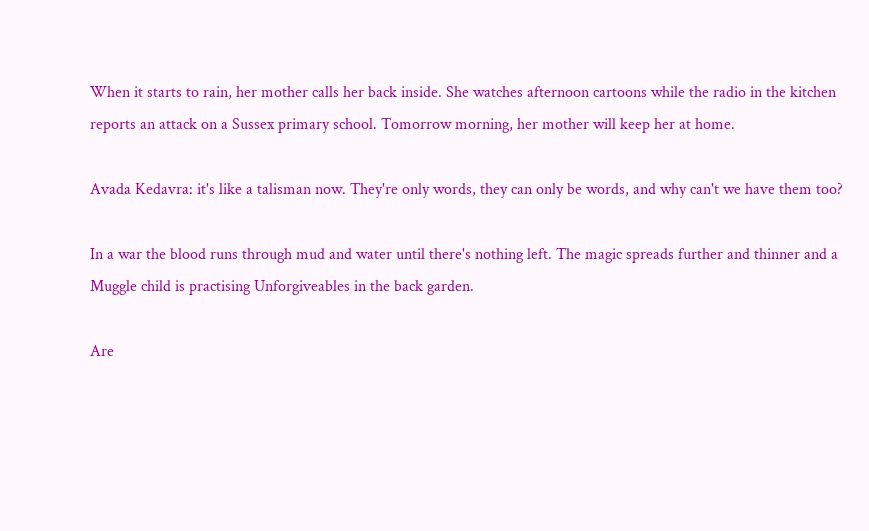When it starts to rain, her mother calls her back inside. She watches afternoon cartoons while the radio in the kitchen reports an attack on a Sussex primary school. Tomorrow morning, her mother will keep her at home.

Avada Kedavra: it's like a talisman now. They're only words, they can only be words, and why can't we have them too?

In a war the blood runs through mud and water until there's nothing left. The magic spreads further and thinner and a Muggle child is practising Unforgiveables in the back garden.

Are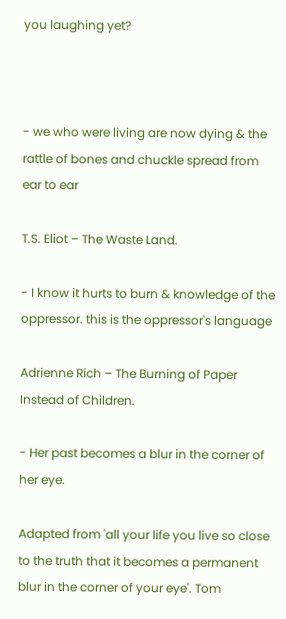you laughing yet?



- we who were living are now dying & the rattle of bones and chuckle spread from ear to ear

T.S. Eliot – The Waste Land.

- I know it hurts to burn & knowledge of the oppressor. this is the oppressor's language

Adrienne Rich – The Burning of Paper Instead of Children.

- Her past becomes a blur in the corner of her eye.

Adapted from 'all your life you live so close to the truth that it becomes a permanent blur in the corner of your eye'. Tom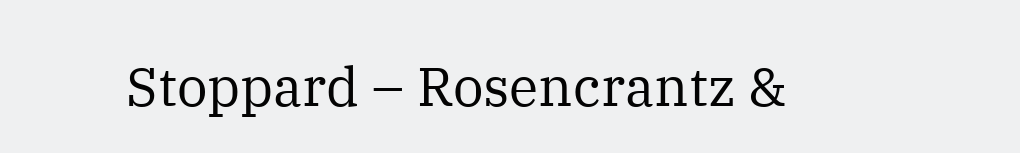Stoppard – Rosencrantz &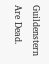Guildenstern Are Dead.